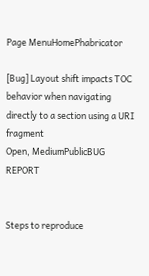Page MenuHomePhabricator

[Bug] Layout shift impacts TOC behavior when navigating directly to a section using a URI fragment
Open, MediumPublicBUG REPORT


Steps to reproduce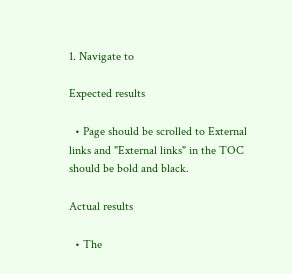1. Navigate to

Expected results

  • Page should be scrolled to External links and "External links" in the TOC should be bold and black.

Actual results

  • The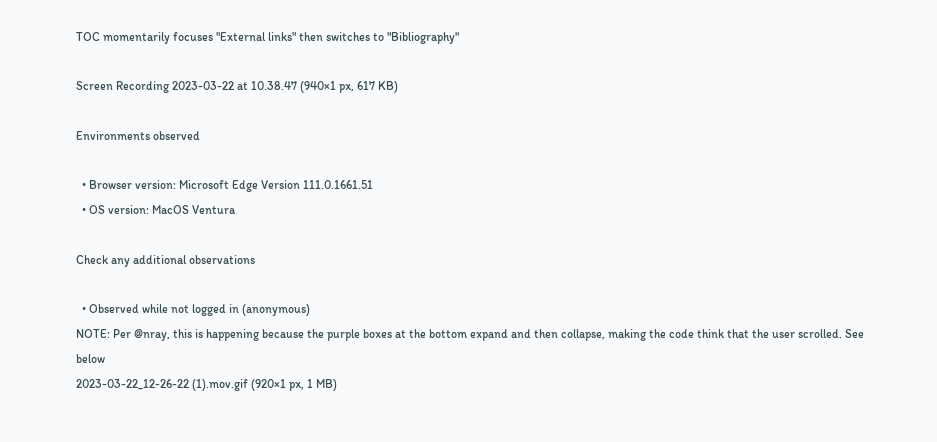TOC momentarily focuses "External links" then switches to "Bibliography"

Screen Recording 2023-03-22 at 10.38.47 (940×1 px, 617 KB)

Environments observed

  • Browser version: Microsoft Edge Version 111.0.1661.51
  • OS version: MacOS Ventura

Check any additional observations

  • Observed while not logged in (anonymous)
NOTE: Per @nray, this is happening because the purple boxes at the bottom expand and then collapse, making the code think that the user scrolled. See below
2023-03-22_12-26-22 (1).mov.gif (920×1 px, 1 MB)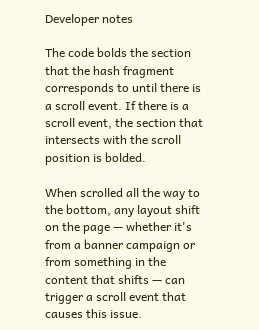Developer notes

The code bolds the section that the hash fragment corresponds to until there is a scroll event. If there is a scroll event, the section that intersects with the scroll position is bolded.

When scrolled all the way to the bottom, any layout shift on the page — whether it's from a banner campaign or from something in the content that shifts — can trigger a scroll event that causes this issue.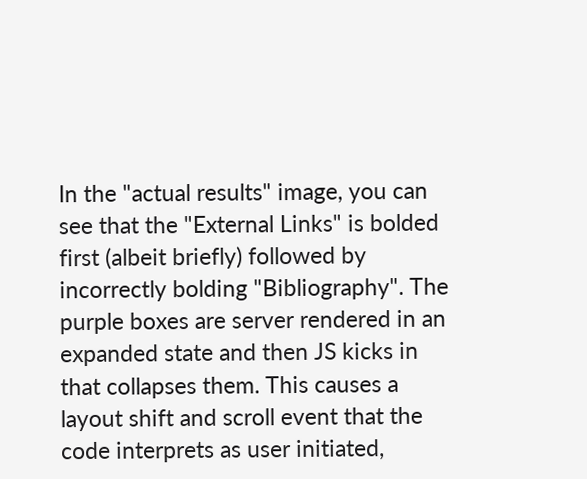In the "actual results" image, you can see that the "External Links" is bolded first (albeit briefly) followed by incorrectly bolding "Bibliography". The purple boxes are server rendered in an expanded state and then JS kicks in that collapses them. This causes a layout shift and scroll event that the code interprets as user initiated,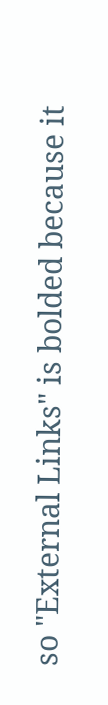so "External Links" is bolded because it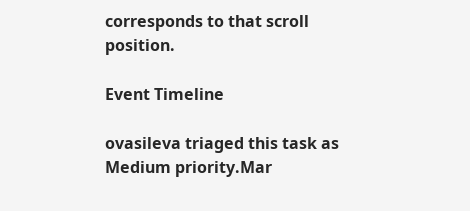corresponds to that scroll position.

Event Timeline

ovasileva triaged this task as Medium priority.Mar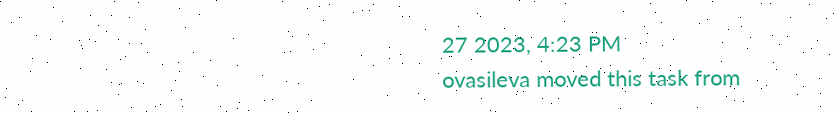27 2023, 4:23 PM
ovasileva moved this task from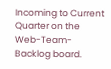Incoming to Current Quarter on the Web-Team-Backlog board.